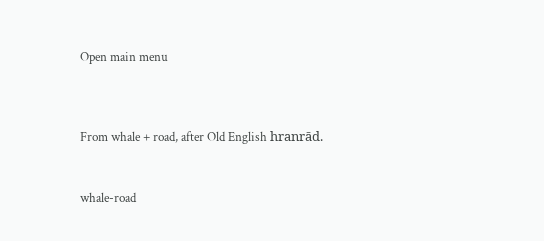Open main menu



From whale + road, after Old English hranrād.


whale-road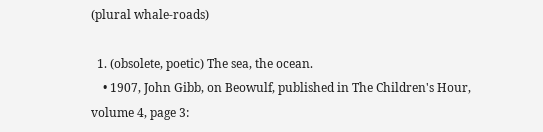(plural whale-roads)

  1. (obsolete, poetic) The sea, the ocean.
    • 1907, John Gibb, on Beowulf, published in The Children's Hour, volume 4, page 3: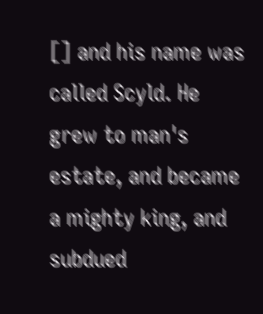[] and his name was called Scyld. He grew to man's estate, and became a mighty king, and subdued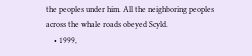the peoples under him. All the neighboring peoples across the whale roads obeyed Scyld.
    • 1999,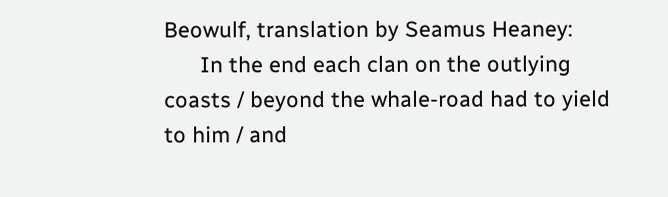Beowulf, translation by Seamus Heaney:
      In the end each clan on the outlying coasts / beyond the whale-road had to yield to him / and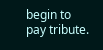begin to pay tribute.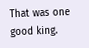That was one good king.